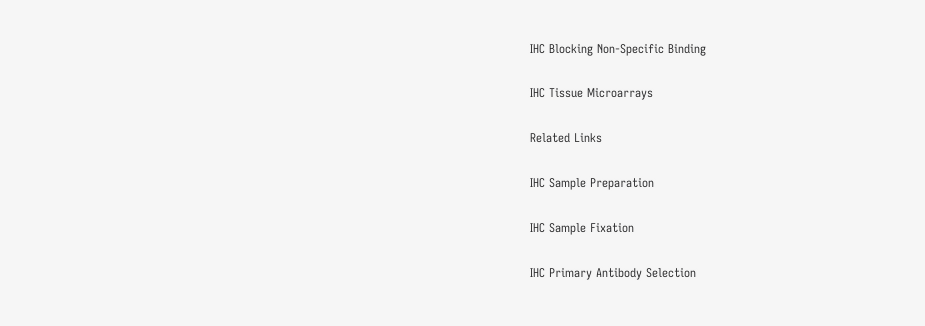IHC Blocking Non-Specific Binding

IHC Tissue Microarrays

Related Links

IHC Sample Preparation

IHC Sample Fixation

IHC Primary Antibody Selection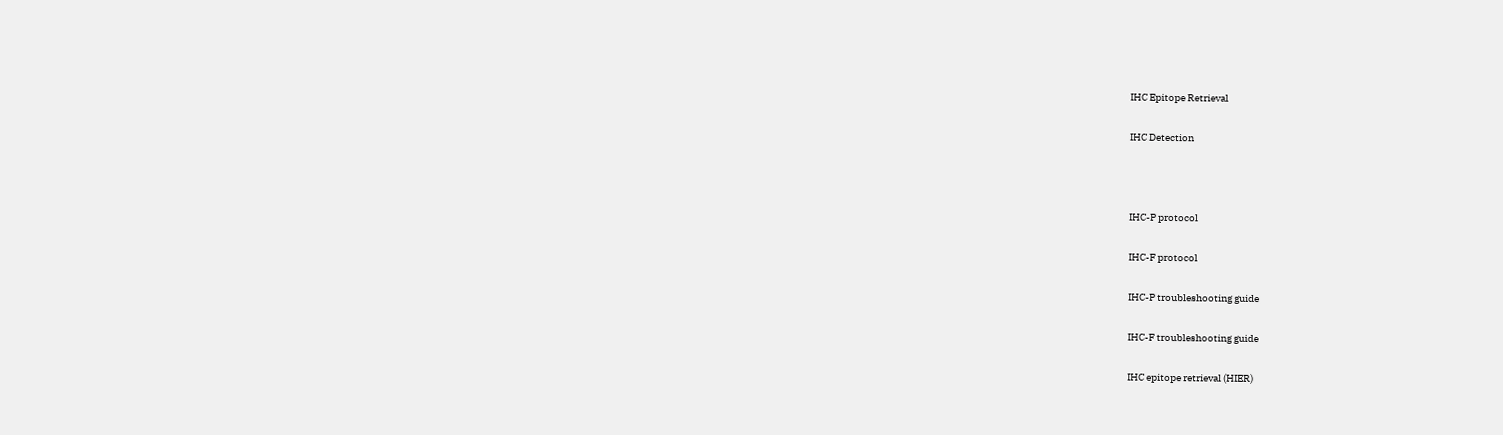IHC Epitope Retrieval

IHC Detection



IHC-P protocol

IHC-F protocol

IHC-P troubleshooting guide

IHC-F troubleshooting guide

IHC epitope retrieval (HIER)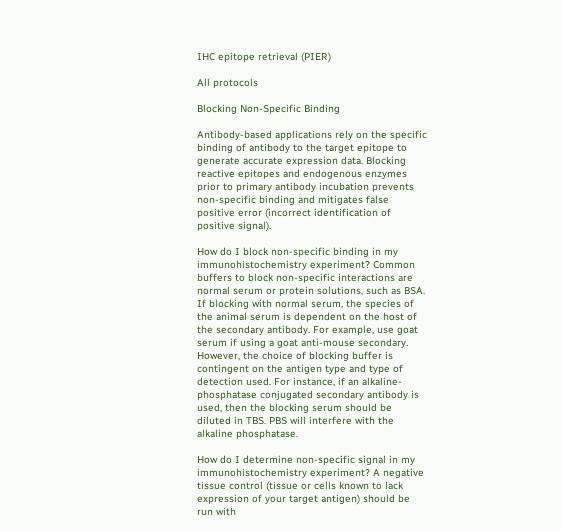IHC epitope retrieval (PIER)

All protocols

Blocking Non-Specific Binding

Antibody-based applications rely on the specific binding of antibody to the target epitope to generate accurate expression data. Blocking reactive epitopes and endogenous enzymes prior to primary antibody incubation prevents non-specific binding and mitigates false positive error (incorrect identification of positive signal).

How do I block non-specific binding in my immunohistochemistry experiment? Common buffers to block non-specific interactions are normal serum or protein solutions, such as BSA. If blocking with normal serum, the species of the animal serum is dependent on the host of the secondary antibody. For example, use goat serum if using a goat anti-mouse secondary. However, the choice of blocking buffer is contingent on the antigen type and type of detection used. For instance, if an alkaline-phosphatase conjugated secondary antibody is used, then the blocking serum should be diluted in TBS. PBS will interfere with the alkaline phosphatase.

How do I determine non-specific signal in my immunohistochemistry experiment? A negative tissue control (tissue or cells known to lack expression of your target antigen) should be run with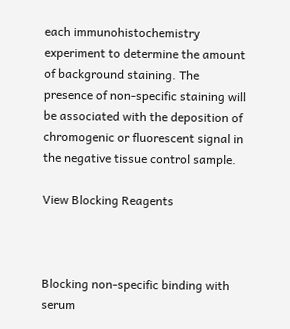each immunohistochemistry experiment to determine the amount of background staining. The presence of non-specific staining will be associated with the deposition of chromogenic or fluorescent signal in the negative tissue control sample.

View Blocking Reagents



Blocking non-specific binding with serum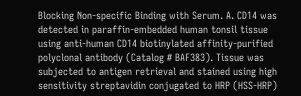Blocking Non-specific Binding with Serum. A. CD14 was detected in paraffin-embedded human tonsil tissue using anti-human CD14 biotinylated affinity-purified polyclonal antibody (Catalog # BAF383). Tissue was subjected to antigen retrieval and stained using high sensitivity streptavidin conjugated to HRP (HSS-HRP)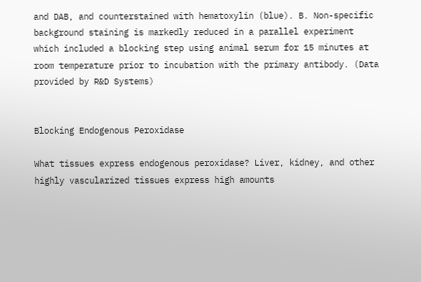and DAB, and counterstained with hematoxylin (blue). B. Non-specific background staining is markedly reduced in a parallel experiment which included a blocking step using animal serum for 15 minutes at room temperature prior to incubation with the primary antibody. (Data provided by R&D Systems)


Blocking Endogenous Peroxidase

What tissues express endogenous peroxidase? Liver, kidney, and other highly vascularized tissues express high amounts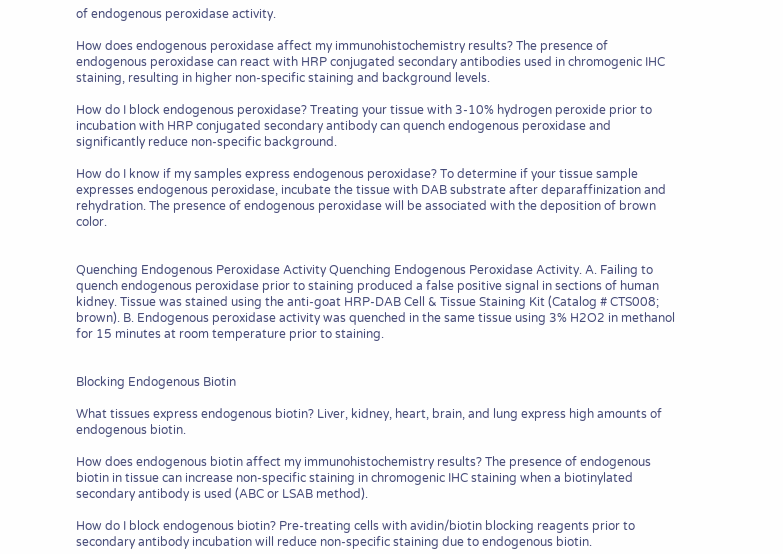of endogenous peroxidase activity.

How does endogenous peroxidase affect my immunohistochemistry results? The presence of endogenous peroxidase can react with HRP conjugated secondary antibodies used in chromogenic IHC staining, resulting in higher non-specific staining and background levels.

How do I block endogenous peroxidase? Treating your tissue with 3-10% hydrogen peroxide prior to incubation with HRP conjugated secondary antibody can quench endogenous peroxidase and significantly reduce non-specific background.

How do I know if my samples express endogenous peroxidase? To determine if your tissue sample expresses endogenous peroxidase, incubate the tissue with DAB substrate after deparaffinization and rehydration. The presence of endogenous peroxidase will be associated with the deposition of brown color.


Quenching Endogenous Peroxidase Activity Quenching Endogenous Peroxidase Activity. A. Failing to quench endogenous peroxidase prior to staining produced a false positive signal in sections of human kidney. Tissue was stained using the anti-goat HRP-DAB Cell & Tissue Staining Kit (Catalog # CTS008; brown). B. Endogenous peroxidase activity was quenched in the same tissue using 3% H2O2 in methanol for 15 minutes at room temperature prior to staining.


Blocking Endogenous Biotin

What tissues express endogenous biotin? Liver, kidney, heart, brain, and lung express high amounts of endogenous biotin.

How does endogenous biotin affect my immunohistochemistry results? The presence of endogenous biotin in tissue can increase non-specific staining in chromogenic IHC staining when a biotinylated secondary antibody is used (ABC or LSAB method).

How do I block endogenous biotin? Pre-treating cells with avidin/biotin blocking reagents prior to secondary antibody incubation will reduce non-specific staining due to endogenous biotin.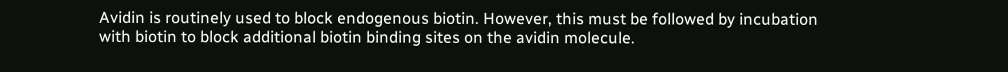Avidin is routinely used to block endogenous biotin. However, this must be followed by incubation with biotin to block additional biotin binding sites on the avidin molecule.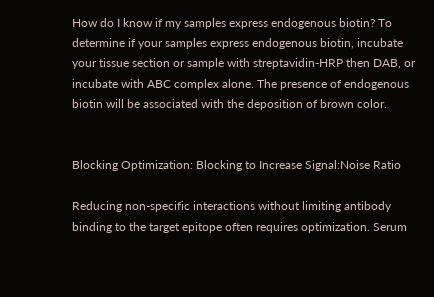How do I know if my samples express endogenous biotin? To determine if your samples express endogenous biotin, incubate your tissue section or sample with streptavidin-HRP then DAB, or incubate with ABC complex alone. The presence of endogenous biotin will be associated with the deposition of brown color.


Blocking Optimization: Blocking to Increase Signal:Noise Ratio

Reducing non-specific interactions without limiting antibody binding to the target epitope often requires optimization. Serum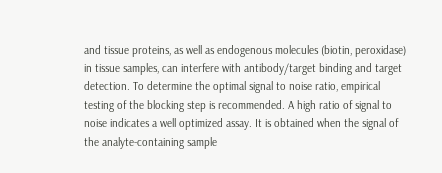and tissue proteins, as well as endogenous molecules (biotin, peroxidase) in tissue samples, can interfere with antibody/target binding and target detection. To determine the optimal signal to noise ratio, empirical testing of the blocking step is recommended. A high ratio of signal to noise indicates a well optimized assay. It is obtained when the signal of the analyte-containing sample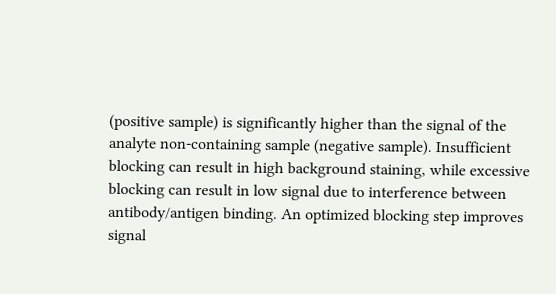(positive sample) is significantly higher than the signal of the analyte non-containing sample (negative sample). Insufficient blocking can result in high background staining, while excessive blocking can result in low signal due to interference between antibody/antigen binding. An optimized blocking step improves signal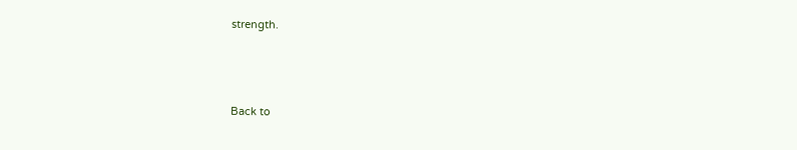strength.



Back to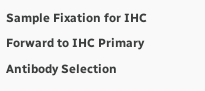Sample Fixation for IHC      Forward to IHC Primary Antibody Selection